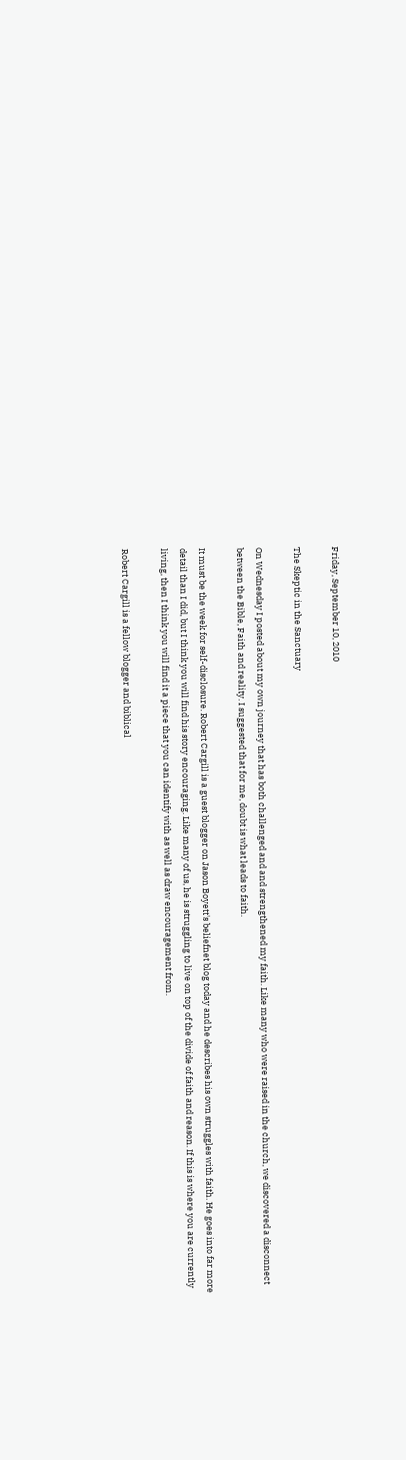Friday, September 10, 2010

The Skeptic in the Sanctuary

On Wednesday I posted about my own journey that has both challenged and and strengthened my faith. Like many who were raised in the church, we discovered a disconnect between the Bible, Faith and reality. I suggested that for me, doubt is what leads to faith.

It must be the week for self-disclosure. Robert Cargill is a guest blogger on Jason Boyett's beliefnet blog today and he describes his own struggles with faith. He goes into far more detail than I did, but I think you will find his story encouraging. Like many of us, he is struggling to live on top of the divide of faith and reason. If this is where you are currently living, then I think you will find it a piece that you can identify with as well as draw encouragement from.

Robert Cargill is a fellow blogger and biblical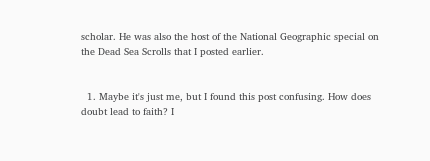scholar. He was also the host of the National Geographic special on the Dead Sea Scrolls that I posted earlier.


  1. Maybe it's just me, but I found this post confusing. How does doubt lead to faith? I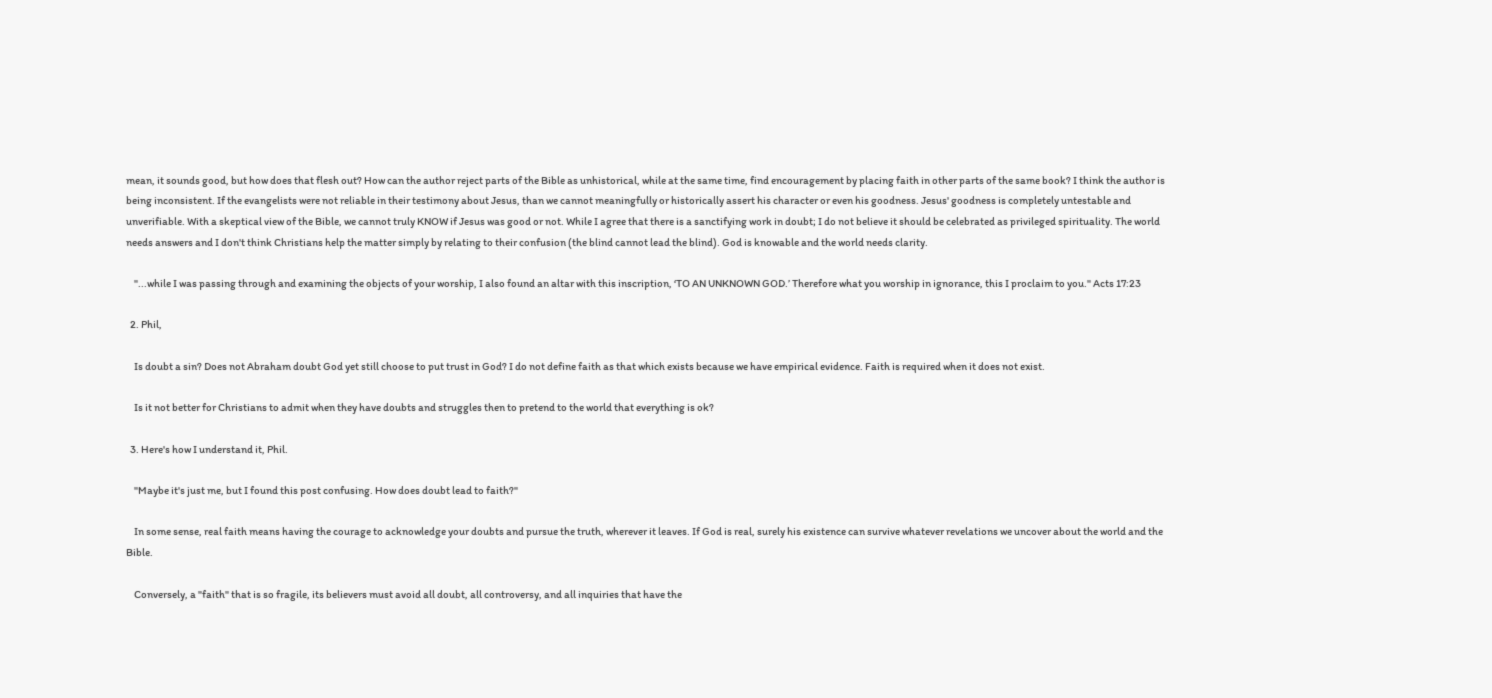mean, it sounds good, but how does that flesh out? How can the author reject parts of the Bible as unhistorical, while at the same time, find encouragement by placing faith in other parts of the same book? I think the author is being inconsistent. If the evangelists were not reliable in their testimony about Jesus, than we cannot meaningfully or historically assert his character or even his goodness. Jesus' goodness is completely untestable and unverifiable. With a skeptical view of the Bible, we cannot truly KNOW if Jesus was good or not. While I agree that there is a sanctifying work in doubt; I do not believe it should be celebrated as privileged spirituality. The world needs answers and I don't think Christians help the matter simply by relating to their confusion (the blind cannot lead the blind). God is knowable and the world needs clarity.

    "...while I was passing through and examining the objects of your worship, I also found an altar with this inscription, ‘TO AN UNKNOWN GOD.’ Therefore what you worship in ignorance, this I proclaim to you." Acts 17:23

  2. Phil,

    Is doubt a sin? Does not Abraham doubt God yet still choose to put trust in God? I do not define faith as that which exists because we have empirical evidence. Faith is required when it does not exist.

    Is it not better for Christians to admit when they have doubts and struggles then to pretend to the world that everything is ok?

  3. Here's how I understand it, Phil.

    "Maybe it's just me, but I found this post confusing. How does doubt lead to faith?"

    In some sense, real faith means having the courage to acknowledge your doubts and pursue the truth, wherever it leaves. If God is real, surely his existence can survive whatever revelations we uncover about the world and the Bible.

    Conversely, a "faith" that is so fragile, its believers must avoid all doubt, all controversy, and all inquiries that have the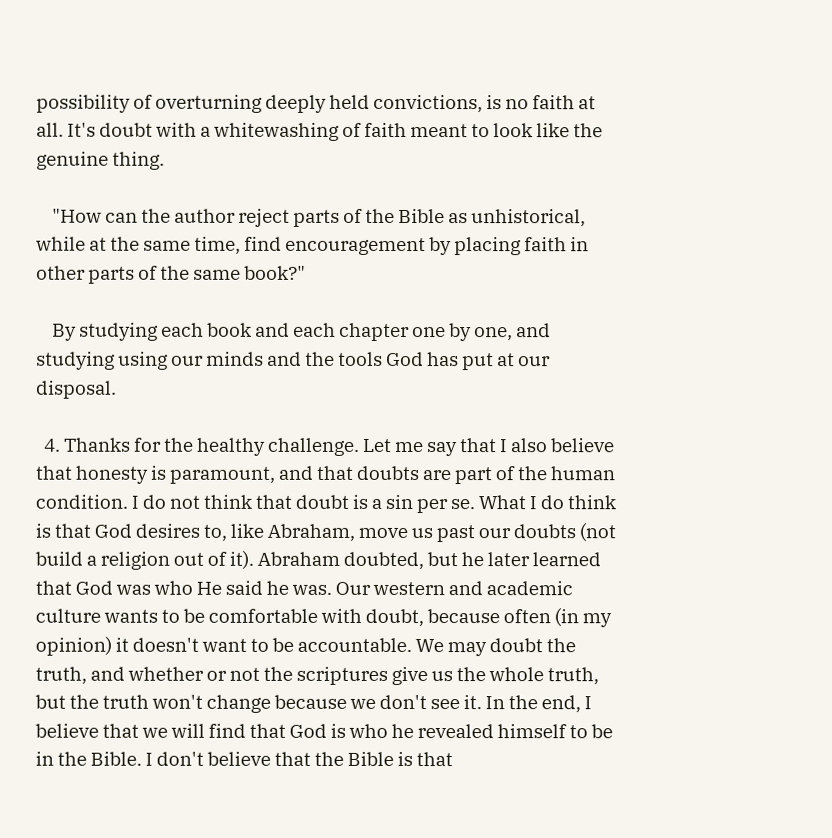possibility of overturning deeply held convictions, is no faith at all. It's doubt with a whitewashing of faith meant to look like the genuine thing.

    "How can the author reject parts of the Bible as unhistorical, while at the same time, find encouragement by placing faith in other parts of the same book?"

    By studying each book and each chapter one by one, and studying using our minds and the tools God has put at our disposal.

  4. Thanks for the healthy challenge. Let me say that I also believe that honesty is paramount, and that doubts are part of the human condition. I do not think that doubt is a sin per se. What I do think is that God desires to, like Abraham, move us past our doubts (not build a religion out of it). Abraham doubted, but he later learned that God was who He said he was. Our western and academic culture wants to be comfortable with doubt, because often (in my opinion) it doesn't want to be accountable. We may doubt the truth, and whether or not the scriptures give us the whole truth, but the truth won't change because we don't see it. In the end, I believe that we will find that God is who he revealed himself to be in the Bible. I don't believe that the Bible is that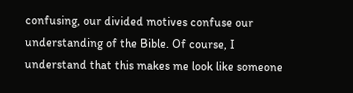confusing, our divided motives confuse our understanding of the Bible. Of course, I understand that this makes me look like someone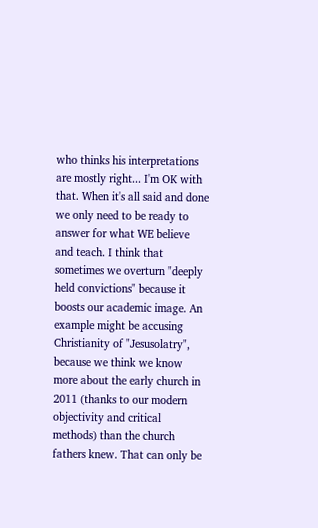who thinks his interpretations are mostly right... I'm OK with that. When it's all said and done we only need to be ready to answer for what WE believe and teach. I think that sometimes we overturn "deeply held convictions" because it boosts our academic image. An example might be accusing Christianity of "Jesusolatry", because we think we know more about the early church in 2011 (thanks to our modern objectivity and critical methods) than the church fathers knew. That can only be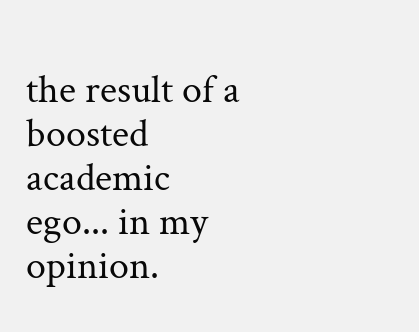the result of a boosted academic ego... in my opinion.